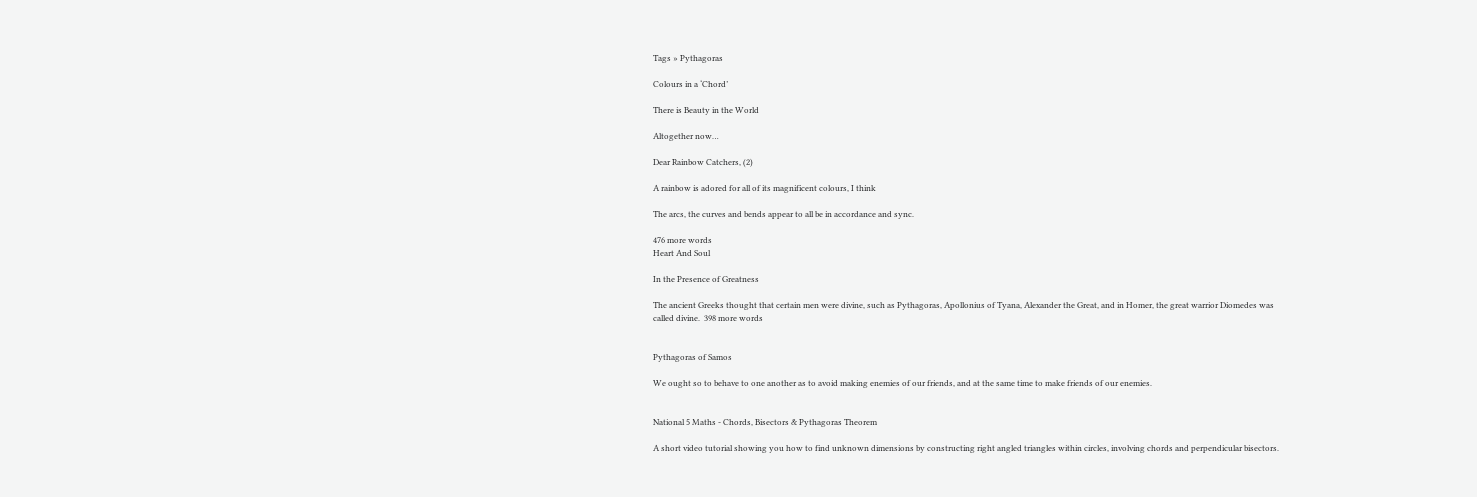Tags » Pythagoras

Colours in a ‘Chord’

There is Beauty in the World

Altogether now…

Dear Rainbow Catchers, (2)

A rainbow is adored for all of its magnificent colours, I think

The arcs, the curves and bends appear to all be in accordance and sync.

476 more words
Heart And Soul

In the Presence of Greatness

The ancient Greeks thought that certain men were divine, such as Pythagoras, Apollonius of Tyana, Alexander the Great, and in Homer, the great warrior Diomedes was called divine.  398 more words


Pythagoras of Samos

We ought so to behave to one another as to avoid making enemies of our friends, and at the same time to make friends of our enemies.


National 5 Maths - Chords, Bisectors & Pythagoras Theorem

A short video tutorial showing you how to find unknown dimensions by constructing right angled triangles within circles, involving chords and perpendicular bisectors.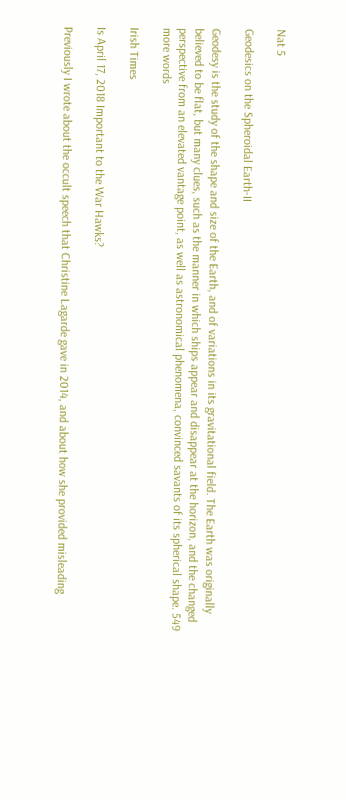Nat 5

Geodesics on the Spheroidal Earth-II

Geodesy is the study of the shape and size of the Earth, and of variations in its gravitational field. The Earth was originally believed to be flat, but many clues, such as the manner in which ships appear and disappear at the horizon, and the changed perspective from an elevated vantage point, as well as astronomical phenomena, convinced savants of its spherical shape. 549 more words

Irish Times

Is April 17, 2018 Important to the War Hawks?

Previously I wrote about the occult speech that Christine Lagarde gave in 2014, and about how she provided misleading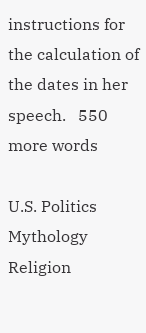instructions for the calculation of the dates in her speech.   550 more words

U.S. Politics Mythology Religion